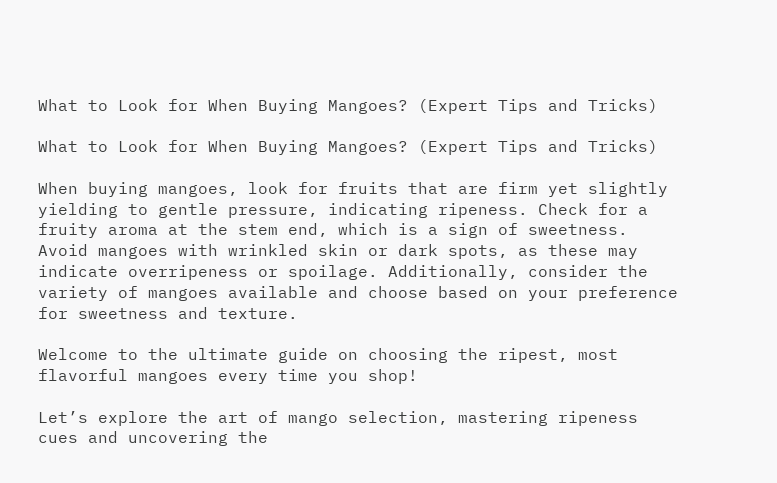What to Look for When Buying Mangoes? (Expert Tips and Tricks)

What to Look for When Buying Mangoes? (Expert Tips and Tricks)

When buying mangoes, look for fruits that are firm yet slightly yielding to gentle pressure, indicating ripeness. Check for a fruity aroma at the stem end, which is a sign of sweetness. Avoid mangoes with wrinkled skin or dark spots, as these may indicate overripeness or spoilage. Additionally, consider the variety of mangoes available and choose based on your preference for sweetness and texture.

Welcome to the ultimate guide on choosing the ripest, most flavorful mangoes every time you shop!

Let’s explore the art of mango selection, mastering ripeness cues and uncovering the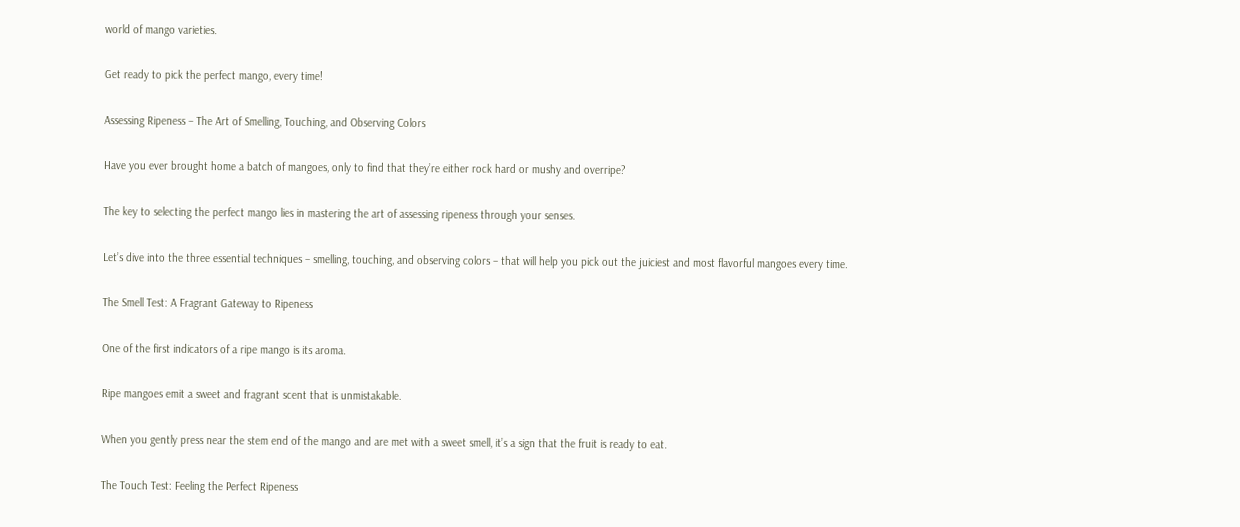world of mango varieties.

Get ready to pick the perfect mango, every time!

Assessing Ripeness – The Art of Smelling, Touching, and Observing Colors

Have you ever brought home a batch of mangoes, only to find that they’re either rock hard or mushy and overripe?

The key to selecting the perfect mango lies in mastering the art of assessing ripeness through your senses.

Let’s dive into the three essential techniques – smelling, touching, and observing colors – that will help you pick out the juiciest and most flavorful mangoes every time.

The Smell Test: A Fragrant Gateway to Ripeness

One of the first indicators of a ripe mango is its aroma.

Ripe mangoes emit a sweet and fragrant scent that is unmistakable.

When you gently press near the stem end of the mango and are met with a sweet smell, it’s a sign that the fruit is ready to eat.

The Touch Test: Feeling the Perfect Ripeness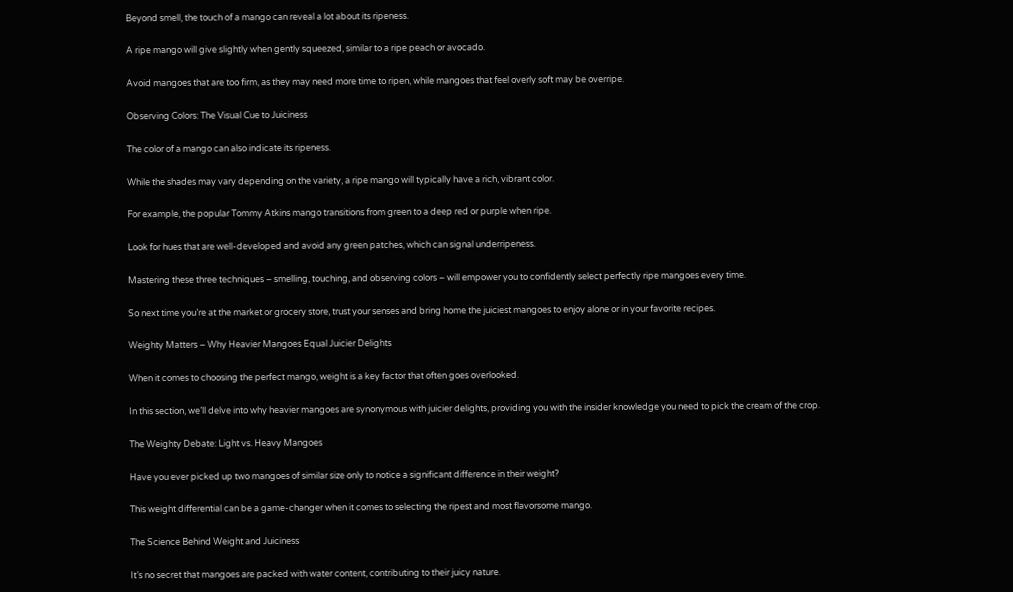Beyond smell, the touch of a mango can reveal a lot about its ripeness.

A ripe mango will give slightly when gently squeezed, similar to a ripe peach or avocado.

Avoid mangoes that are too firm, as they may need more time to ripen, while mangoes that feel overly soft may be overripe.

Observing Colors: The Visual Cue to Juiciness

The color of a mango can also indicate its ripeness.

While the shades may vary depending on the variety, a ripe mango will typically have a rich, vibrant color.

For example, the popular Tommy Atkins mango transitions from green to a deep red or purple when ripe.

Look for hues that are well-developed and avoid any green patches, which can signal underripeness.

Mastering these three techniques – smelling, touching, and observing colors – will empower you to confidently select perfectly ripe mangoes every time.

So next time you’re at the market or grocery store, trust your senses and bring home the juiciest mangoes to enjoy alone or in your favorite recipes.

Weighty Matters – Why Heavier Mangoes Equal Juicier Delights

When it comes to choosing the perfect mango, weight is a key factor that often goes overlooked.

In this section, we’ll delve into why heavier mangoes are synonymous with juicier delights, providing you with the insider knowledge you need to pick the cream of the crop.

The Weighty Debate: Light vs. Heavy Mangoes

Have you ever picked up two mangoes of similar size only to notice a significant difference in their weight?

This weight differential can be a game-changer when it comes to selecting the ripest and most flavorsome mango.

The Science Behind Weight and Juiciness

It’s no secret that mangoes are packed with water content, contributing to their juicy nature.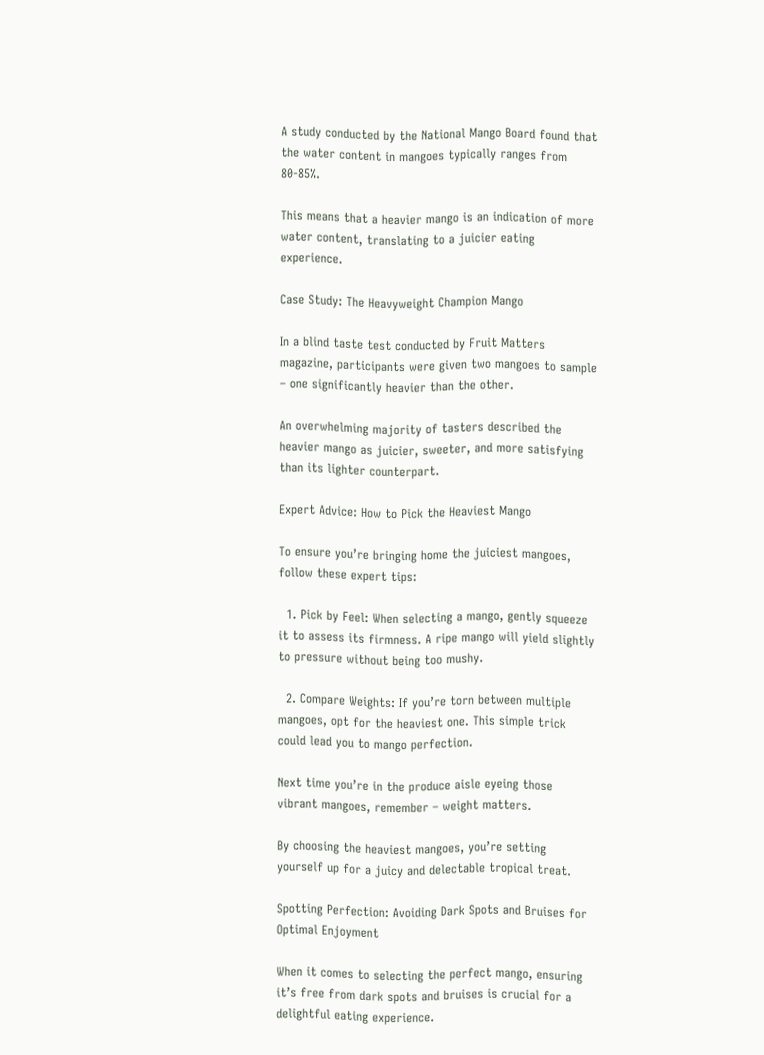A study conducted by the National Mango Board found that the water content in mangoes typically ranges from 80-85%.

This means that a heavier mango is an indication of more water content, translating to a juicier eating experience.

Case Study: The Heavyweight Champion Mango

In a blind taste test conducted by Fruit Matters magazine, participants were given two mangoes to sample – one significantly heavier than the other.

An overwhelming majority of tasters described the heavier mango as juicier, sweeter, and more satisfying than its lighter counterpart.

Expert Advice: How to Pick the Heaviest Mango

To ensure you’re bringing home the juiciest mangoes, follow these expert tips:

  1. Pick by Feel: When selecting a mango, gently squeeze it to assess its firmness. A ripe mango will yield slightly to pressure without being too mushy.

  2. Compare Weights: If you’re torn between multiple mangoes, opt for the heaviest one. This simple trick could lead you to mango perfection.

Next time you’re in the produce aisle eyeing those vibrant mangoes, remember – weight matters.

By choosing the heaviest mangoes, you’re setting yourself up for a juicy and delectable tropical treat.

Spotting Perfection: Avoiding Dark Spots and Bruises for Optimal Enjoyment

When it comes to selecting the perfect mango, ensuring it’s free from dark spots and bruises is crucial for a delightful eating experience.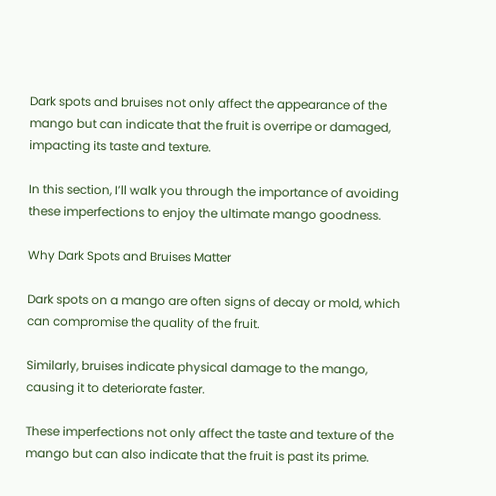Dark spots and bruises not only affect the appearance of the mango but can indicate that the fruit is overripe or damaged, impacting its taste and texture.

In this section, I’ll walk you through the importance of avoiding these imperfections to enjoy the ultimate mango goodness.

Why Dark Spots and Bruises Matter

Dark spots on a mango are often signs of decay or mold, which can compromise the quality of the fruit.

Similarly, bruises indicate physical damage to the mango, causing it to deteriorate faster.

These imperfections not only affect the taste and texture of the mango but can also indicate that the fruit is past its prime.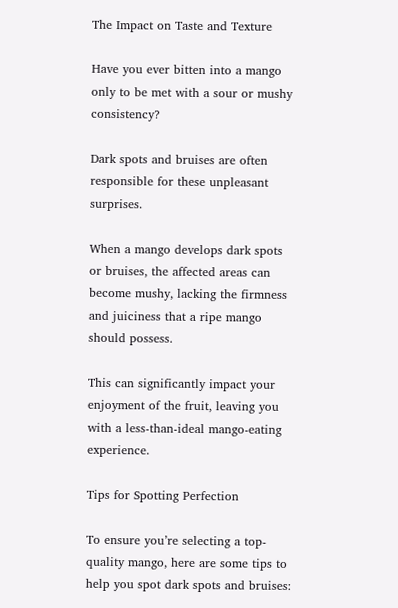The Impact on Taste and Texture

Have you ever bitten into a mango only to be met with a sour or mushy consistency?

Dark spots and bruises are often responsible for these unpleasant surprises.

When a mango develops dark spots or bruises, the affected areas can become mushy, lacking the firmness and juiciness that a ripe mango should possess.

This can significantly impact your enjoyment of the fruit, leaving you with a less-than-ideal mango-eating experience.

Tips for Spotting Perfection

To ensure you’re selecting a top-quality mango, here are some tips to help you spot dark spots and bruises: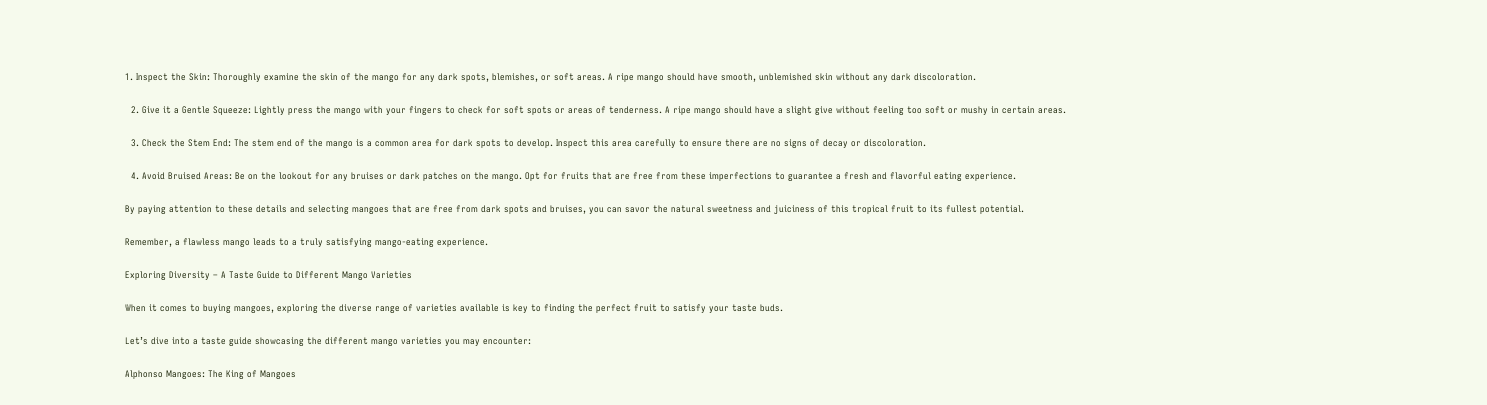1. Inspect the Skin: Thoroughly examine the skin of the mango for any dark spots, blemishes, or soft areas. A ripe mango should have smooth, unblemished skin without any dark discoloration.

  2. Give it a Gentle Squeeze: Lightly press the mango with your fingers to check for soft spots or areas of tenderness. A ripe mango should have a slight give without feeling too soft or mushy in certain areas.

  3. Check the Stem End: The stem end of the mango is a common area for dark spots to develop. Inspect this area carefully to ensure there are no signs of decay or discoloration.

  4. Avoid Bruised Areas: Be on the lookout for any bruises or dark patches on the mango. Opt for fruits that are free from these imperfections to guarantee a fresh and flavorful eating experience.

By paying attention to these details and selecting mangoes that are free from dark spots and bruises, you can savor the natural sweetness and juiciness of this tropical fruit to its fullest potential.

Remember, a flawless mango leads to a truly satisfying mango-eating experience.

Exploring Diversity – A Taste Guide to Different Mango Varieties

When it comes to buying mangoes, exploring the diverse range of varieties available is key to finding the perfect fruit to satisfy your taste buds.

Let’s dive into a taste guide showcasing the different mango varieties you may encounter:

Alphonso Mangoes: The King of Mangoes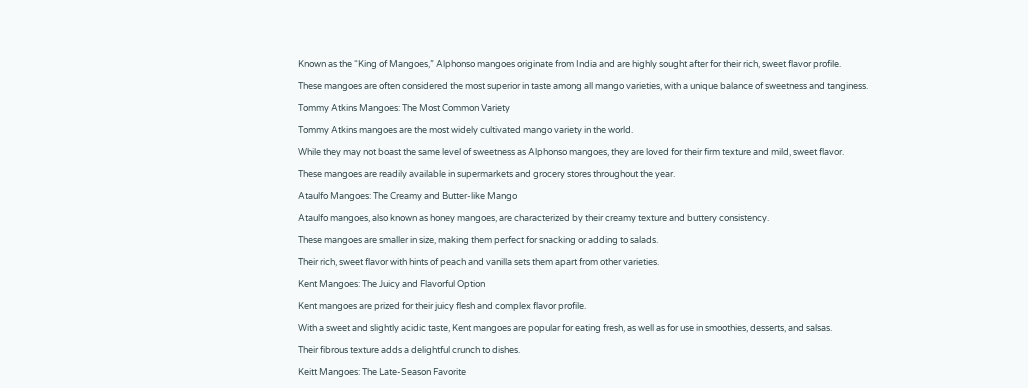Known as the “King of Mangoes,” Alphonso mangoes originate from India and are highly sought after for their rich, sweet flavor profile.

These mangoes are often considered the most superior in taste among all mango varieties, with a unique balance of sweetness and tanginess.

Tommy Atkins Mangoes: The Most Common Variety

Tommy Atkins mangoes are the most widely cultivated mango variety in the world.

While they may not boast the same level of sweetness as Alphonso mangoes, they are loved for their firm texture and mild, sweet flavor.

These mangoes are readily available in supermarkets and grocery stores throughout the year.

Ataulfo Mangoes: The Creamy and Butter-like Mango

Ataulfo mangoes, also known as honey mangoes, are characterized by their creamy texture and buttery consistency.

These mangoes are smaller in size, making them perfect for snacking or adding to salads.

Their rich, sweet flavor with hints of peach and vanilla sets them apart from other varieties.

Kent Mangoes: The Juicy and Flavorful Option

Kent mangoes are prized for their juicy flesh and complex flavor profile.

With a sweet and slightly acidic taste, Kent mangoes are popular for eating fresh, as well as for use in smoothies, desserts, and salsas.

Their fibrous texture adds a delightful crunch to dishes.

Keitt Mangoes: The Late-Season Favorite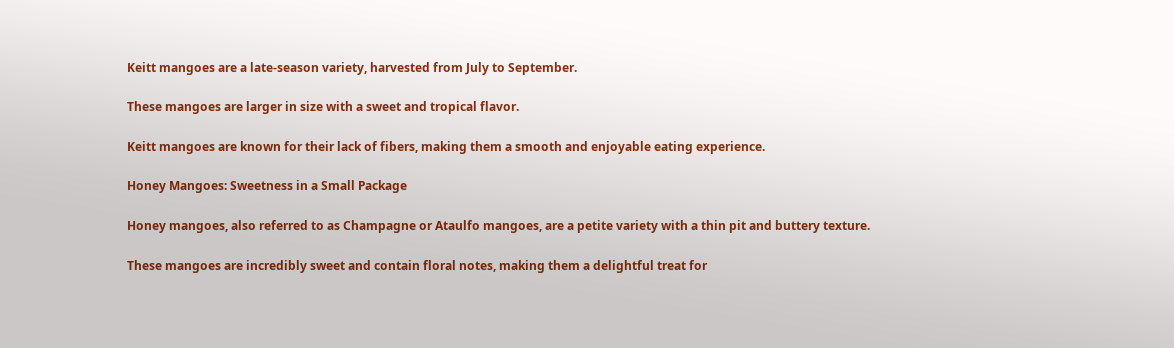Keitt mangoes are a late-season variety, harvested from July to September.

These mangoes are larger in size with a sweet and tropical flavor.

Keitt mangoes are known for their lack of fibers, making them a smooth and enjoyable eating experience.

Honey Mangoes: Sweetness in a Small Package

Honey mangoes, also referred to as Champagne or Ataulfo mangoes, are a petite variety with a thin pit and buttery texture.

These mangoes are incredibly sweet and contain floral notes, making them a delightful treat for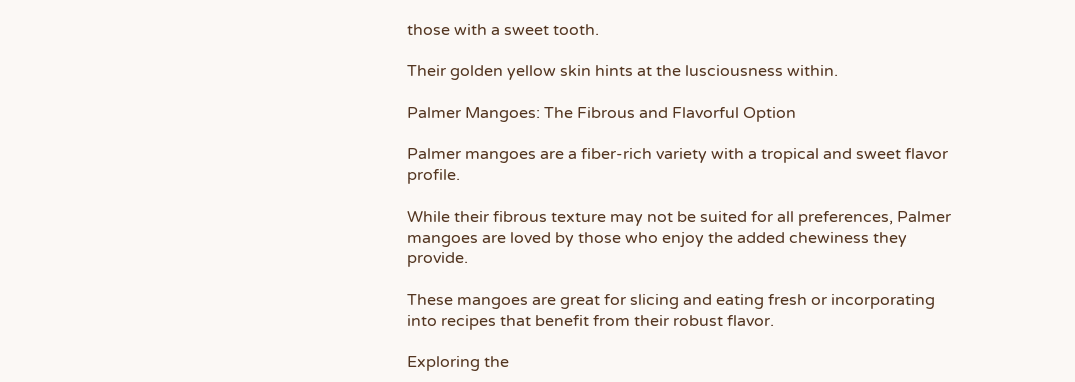those with a sweet tooth.

Their golden yellow skin hints at the lusciousness within.

Palmer Mangoes: The Fibrous and Flavorful Option

Palmer mangoes are a fiber-rich variety with a tropical and sweet flavor profile.

While their fibrous texture may not be suited for all preferences, Palmer mangoes are loved by those who enjoy the added chewiness they provide.

These mangoes are great for slicing and eating fresh or incorporating into recipes that benefit from their robust flavor.

Exploring the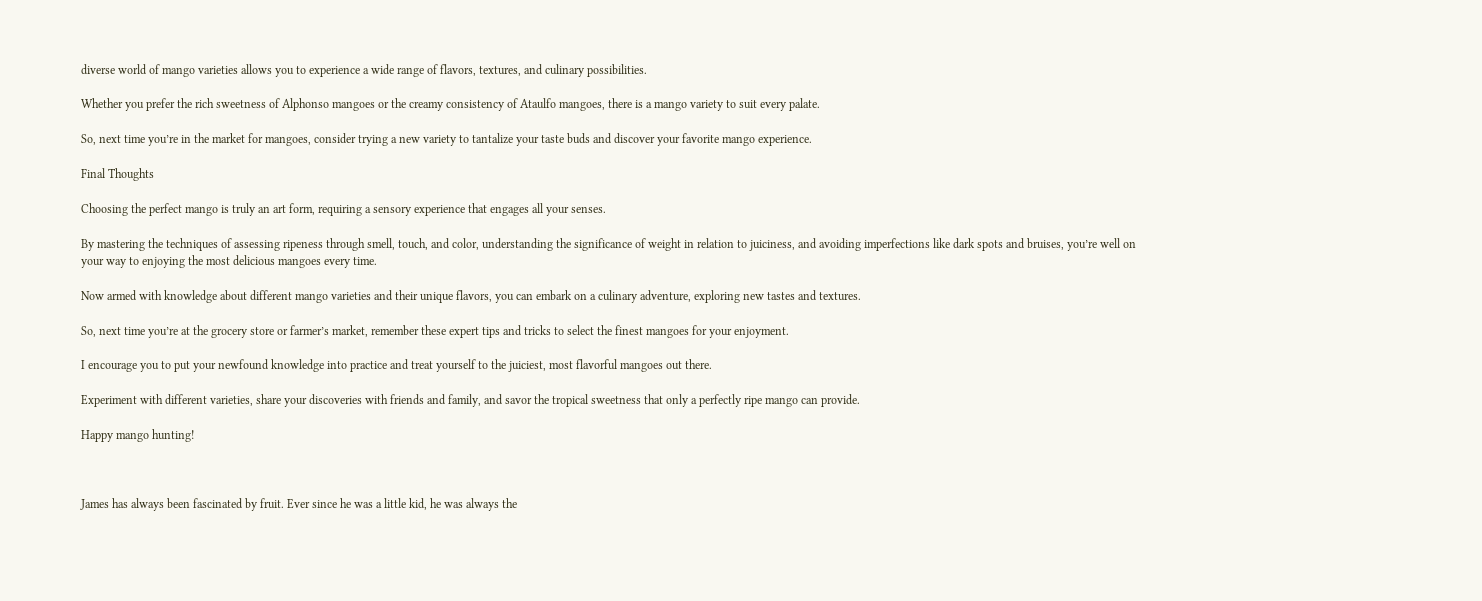diverse world of mango varieties allows you to experience a wide range of flavors, textures, and culinary possibilities.

Whether you prefer the rich sweetness of Alphonso mangoes or the creamy consistency of Ataulfo mangoes, there is a mango variety to suit every palate.

So, next time you’re in the market for mangoes, consider trying a new variety to tantalize your taste buds and discover your favorite mango experience.

Final Thoughts

Choosing the perfect mango is truly an art form, requiring a sensory experience that engages all your senses.

By mastering the techniques of assessing ripeness through smell, touch, and color, understanding the significance of weight in relation to juiciness, and avoiding imperfections like dark spots and bruises, you’re well on your way to enjoying the most delicious mangoes every time.

Now armed with knowledge about different mango varieties and their unique flavors, you can embark on a culinary adventure, exploring new tastes and textures.

So, next time you’re at the grocery store or farmer’s market, remember these expert tips and tricks to select the finest mangoes for your enjoyment.

I encourage you to put your newfound knowledge into practice and treat yourself to the juiciest, most flavorful mangoes out there.

Experiment with different varieties, share your discoveries with friends and family, and savor the tropical sweetness that only a perfectly ripe mango can provide.

Happy mango hunting!



James has always been fascinated by fruit. Ever since he was a little kid, he was always the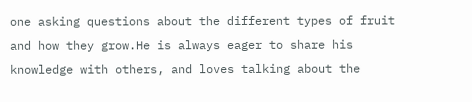one asking questions about the different types of fruit and how they grow.He is always eager to share his knowledge with others, and loves talking about the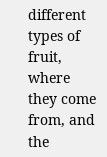different types of fruit, where they come from, and the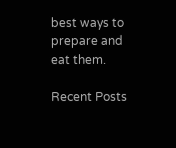best ways to prepare and eat them.

Recent Posts